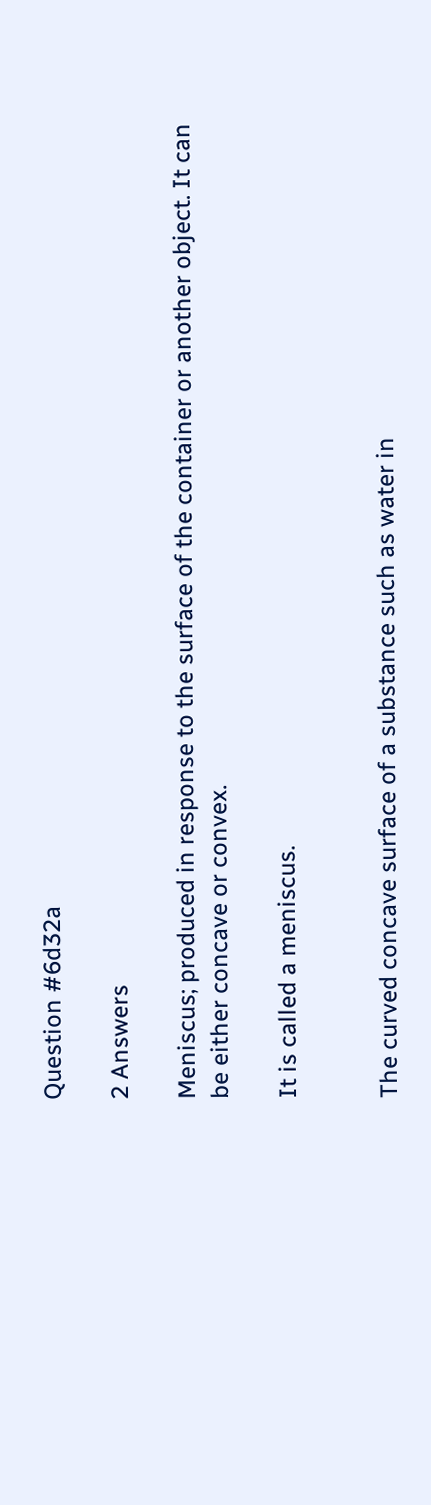Question #6d32a

2 Answers

Meniscus; produced in response to the surface of the container or another object. It can be either concave or convex.

It is called a meniscus.


The curved concave surface of a substance such as water in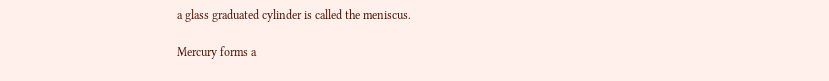a glass graduated cylinder is called the meniscus.

Mercury forms a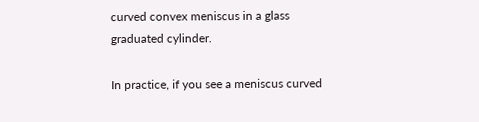curved convex meniscus in a glass graduated cylinder.

In practice, if you see a meniscus curved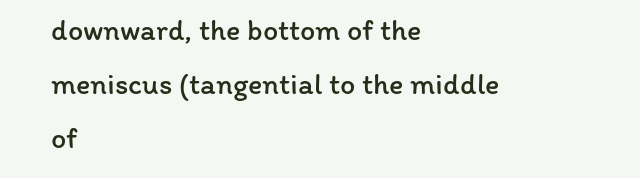downward, the bottom of the meniscus (tangential to the middle of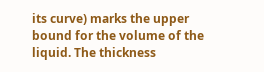its curve) marks the upper bound for the volume of the liquid. The thickness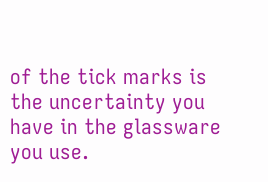of the tick marks is the uncertainty you have in the glassware you use.